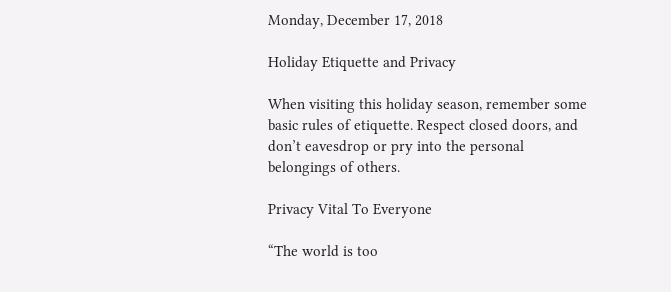Monday, December 17, 2018

Holiday Etiquette and Privacy

When visiting this holiday season, remember some basic rules of etiquette. Respect closed doors, and don’t eavesdrop or pry into the personal belongings of others.

Privacy Vital To Everyone

“The world is too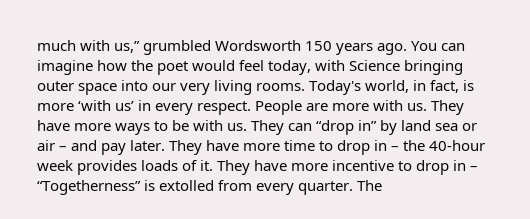much with us,” grumbled Wordsworth 150 years ago. You can imagine how the poet would feel today, with Science bringing outer space into our very living rooms. Today's world, in fact, is more ‘with us’ in every respect. People are more with us. They have more ways to be with us. They can “drop in” by land sea or air – and pay later. They have more time to drop in – the 40-hour week provides loads of it. They have more incentive to drop in – “Togetherness” is extolled from every quarter. The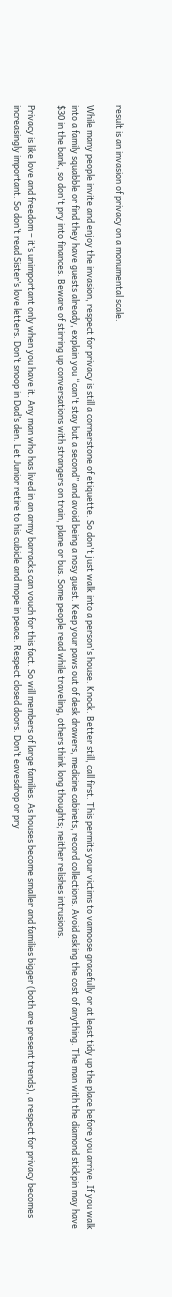result is an invasion of privacy on a monumental scale.

While many people invite and enjoy the invasion, respect for privacy is still a cornerstone of etiquette. So don't just walk into a person's house. Knock. Better still, call first. This permits your victims to vamoose gracefully or at least tidy up the place before you arrive. If you walk into a family squabble or find they have guests already, explain you “can't stay but a second” and avoid being a nosy guest. Keep your paws out of desk drawers, medicine cabinets, record collections. Avoid asking the cost of anything. The man with the diamond stickpin may have $30 in the bank, so don't pry into finances. Beware of stirring up conversations with strangers on train, plane or bus. Some people read while traveling, others think long thoughts; neither relishes intrusions.

Privacy is like love and freedom – it’s unimportant only when you have it. Any man who has lived in an army barracks can vouch for this fact. So will members of large families. As houses become smaller and families bigger (both are present trends), a respect for privacy becomes increasingly important. So don’t read Sister’s love letters. Don’t snoop in Dad’s den. Let Junior retire to his cubicle and mope in peace. Respect closed doors. Don’t eavesdrop or pry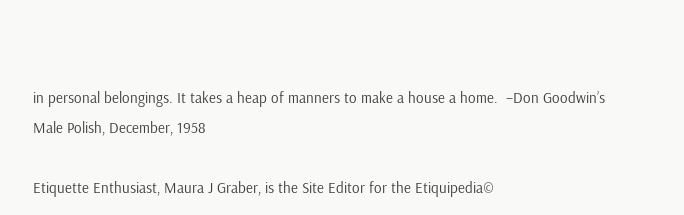in personal belongings. It takes a heap of manners to make a house a home.  –Don Goodwin’s Male Polish, December, 1958

Etiquette Enthusiast, Maura J Graber, is the Site Editor for the Etiquipedia©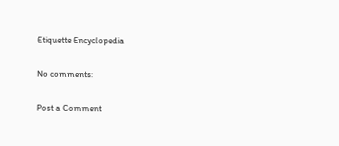Etiquette Encyclopedia

No comments:

Post a Comment